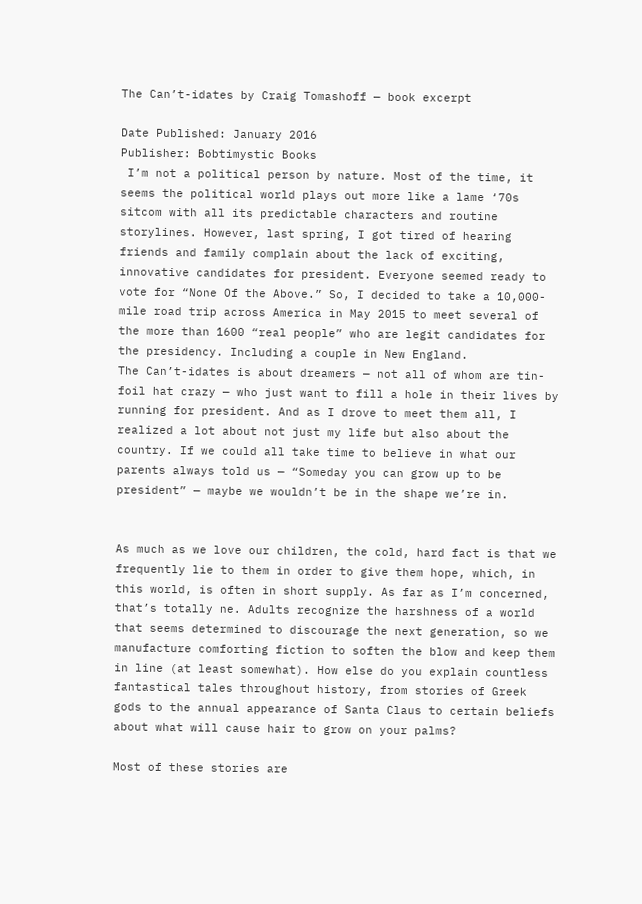The Can’t-idates by Craig Tomashoff — book excerpt

Date Published: January 2016
Publisher: Bobtimystic Books
 I’m not a political person by nature. Most of the time, it seems the political world plays out more like a lame ‘70s sitcom with all its predictable characters and routine storylines. However, last spring, I got tired of hearing friends and family complain about the lack of exciting, innovative candidates for president. Everyone seemed ready to vote for “None Of the Above.” So, I decided to take a 10,000-mile road trip across America in May 2015 to meet several of the more than 1600 “real people” who are legit candidates for the presidency. Including a couple in New England.
The Can’t-idates is about dreamers — not all of whom are tin-foil hat crazy — who just want to fill a hole in their lives by running for president. And as I drove to meet them all, I realized a lot about not just my life but also about the country. If we could all take time to believe in what our parents always told us — “Someday you can grow up to be president” — maybe we wouldn’t be in the shape we’re in.


As much as we love our children, the cold, hard fact is that we frequently lie to them in order to give them hope, which, in this world, is often in short supply. As far as I’m concerned, that’s totally ne. Adults recognize the harshness of a world that seems determined to discourage the next generation, so we manufacture comforting fiction to soften the blow and keep them in line (at least somewhat). How else do you explain countless fantastical tales throughout history, from stories of Greek gods to the annual appearance of Santa Claus to certain beliefs about what will cause hair to grow on your palms?

Most of these stories are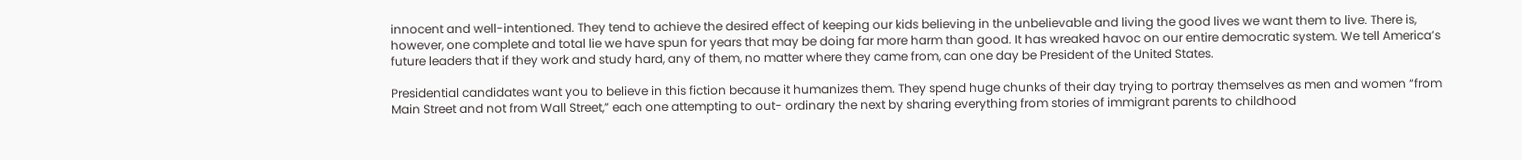innocent and well-intentioned. They tend to achieve the desired effect of keeping our kids believing in the unbelievable and living the good lives we want them to live. There is, however, one complete and total lie we have spun for years that may be doing far more harm than good. It has wreaked havoc on our entire democratic system. We tell America’s future leaders that if they work and study hard, any of them, no matter where they came from, can one day be President of the United States.

Presidential candidates want you to believe in this fiction because it humanizes them. They spend huge chunks of their day trying to portray themselves as men and women “from Main Street and not from Wall Street,” each one attempting to out- ordinary the next by sharing everything from stories of immigrant parents to childhood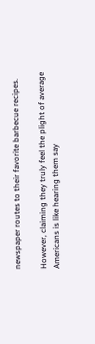newspaper routes to their favorite barbecue recipes.

However, claiming they truly feel the plight of average Americans is like hearing them say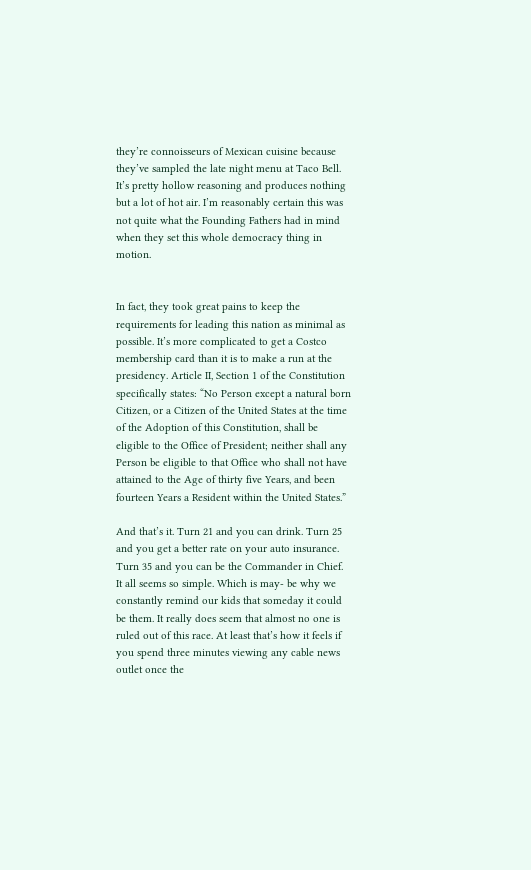they’re connoisseurs of Mexican cuisine because they’ve sampled the late night menu at Taco Bell. It’s pretty hollow reasoning and produces nothing but a lot of hot air. I’m reasonably certain this was not quite what the Founding Fathers had in mind when they set this whole democracy thing in motion.


In fact, they took great pains to keep the requirements for leading this nation as minimal as possible. It’s more complicated to get a Costco membership card than it is to make a run at the presidency. Article II, Section 1 of the Constitution specifically states: “No Person except a natural born Citizen, or a Citizen of the United States at the time of the Adoption of this Constitution, shall be eligible to the Office of President; neither shall any Person be eligible to that Office who shall not have attained to the Age of thirty five Years, and been fourteen Years a Resident within the United States.”

And that’s it. Turn 21 and you can drink. Turn 25 and you get a better rate on your auto insurance. Turn 35 and you can be the Commander in Chief. It all seems so simple. Which is may- be why we constantly remind our kids that someday it could be them. It really does seem that almost no one is ruled out of this race. At least that’s how it feels if you spend three minutes viewing any cable news outlet once the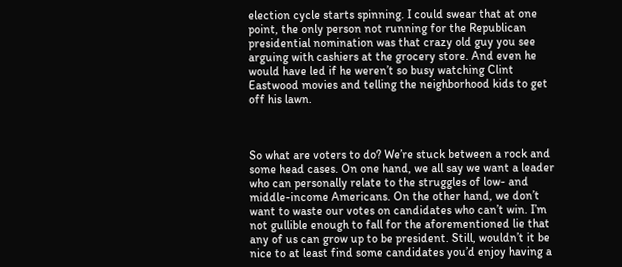election cycle starts spinning. I could swear that at one point, the only person not running for the Republican presidential nomination was that crazy old guy you see arguing with cashiers at the grocery store. And even he would have led if he weren’t so busy watching Clint Eastwood movies and telling the neighborhood kids to get off his lawn.



So what are voters to do? We’re stuck between a rock and some head cases. On one hand, we all say we want a leader who can personally relate to the struggles of low- and middle-income Americans. On the other hand, we don’t want to waste our votes on candidates who can’t win. I’m not gullible enough to fall for the aforementioned lie that any of us can grow up to be president. Still, wouldn’t it be nice to at least find some candidates you’d enjoy having a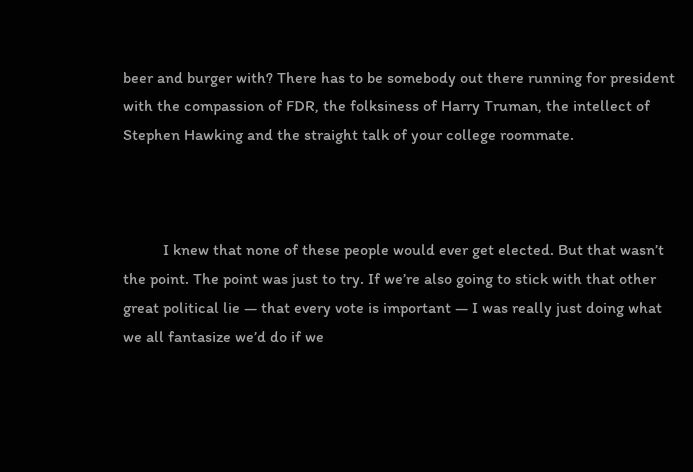beer and burger with? There has to be somebody out there running for president with the compassion of FDR, the folksiness of Harry Truman, the intellect of Stephen Hawking and the straight talk of your college roommate.



          I knew that none of these people would ever get elected. But that wasn’t the point. The point was just to try. If we’re also going to stick with that other great political lie — that every vote is important — I was really just doing what we all fantasize we’d do if we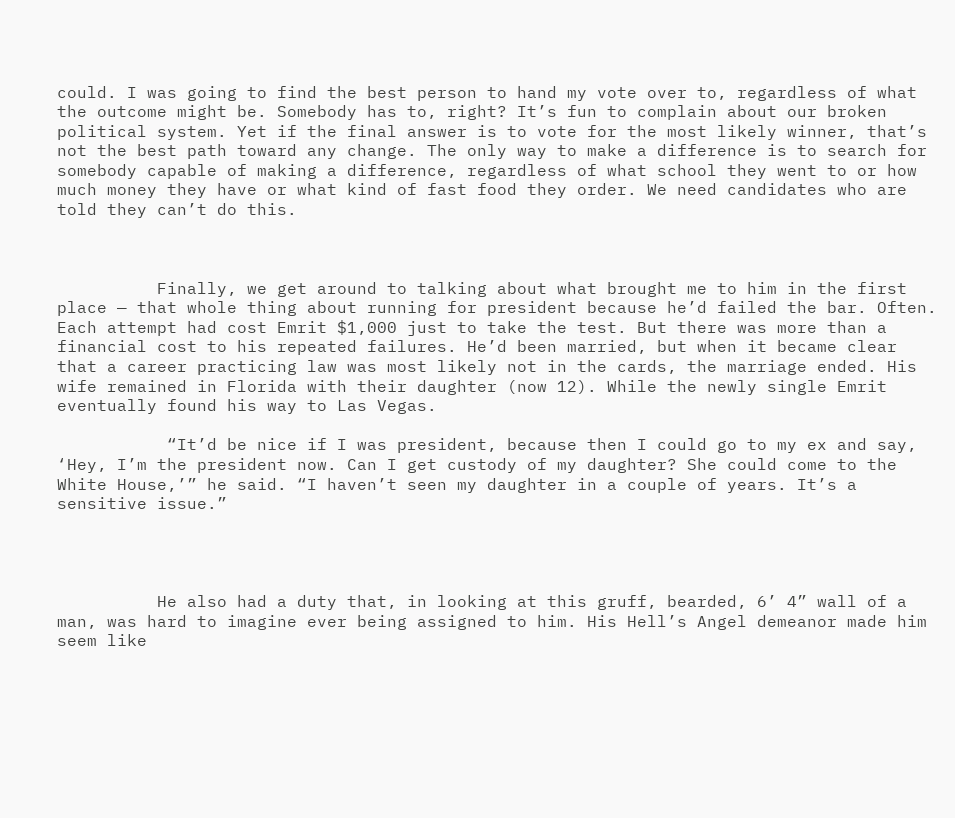could. I was going to find the best person to hand my vote over to, regardless of what the outcome might be. Somebody has to, right? It’s fun to complain about our broken political system. Yet if the final answer is to vote for the most likely winner, that’s not the best path toward any change. The only way to make a difference is to search for somebody capable of making a difference, regardless of what school they went to or how much money they have or what kind of fast food they order. We need candidates who are told they can’t do this.



          Finally, we get around to talking about what brought me to him in the first place — that whole thing about running for president because he’d failed the bar. Often. Each attempt had cost Emrit $1,000 just to take the test. But there was more than a financial cost to his repeated failures. He’d been married, but when it became clear that a career practicing law was most likely not in the cards, the marriage ended. His wife remained in Florida with their daughter (now 12). While the newly single Emrit eventually found his way to Las Vegas.

           “It’d be nice if I was president, because then I could go to my ex and say, ‘Hey, I’m the president now. Can I get custody of my daughter? She could come to the White House,’” he said. “I haven’t seen my daughter in a couple of years. It’s a sensitive issue.”




          He also had a duty that, in looking at this gruff, bearded, 6’ 4” wall of a man, was hard to imagine ever being assigned to him. His Hell’s Angel demeanor made him seem like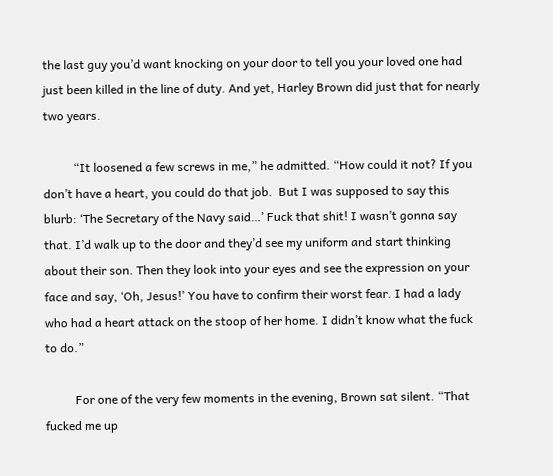the last guy you’d want knocking on your door to tell you your loved one had just been killed in the line of duty. And yet, Harley Brown did just that for nearly two years.

          “It loosened a few screws in me,” he admitted. “How could it not? If you don’t have a heart, you could do that job.  But I was supposed to say this blurb: ‘The Secretary of the Navy said…’ Fuck that shit! I wasn’t gonna say that. I’d walk up to the door and they’d see my uniform and start thinking about their son. Then they look into your eyes and see the expression on your face and say, ‘Oh, Jesus!’ You have to confirm their worst fear. I had a lady who had a heart attack on the stoop of her home. I didn’t know what the fuck to do.”

          For one of the very few moments in the evening, Brown sat silent. “That fucked me up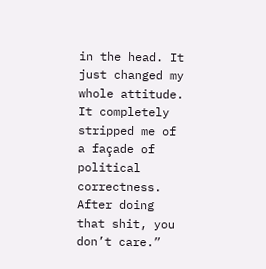in the head. It just changed my whole attitude. It completely stripped me of a façade of political correctness. After doing that shit, you don’t care.”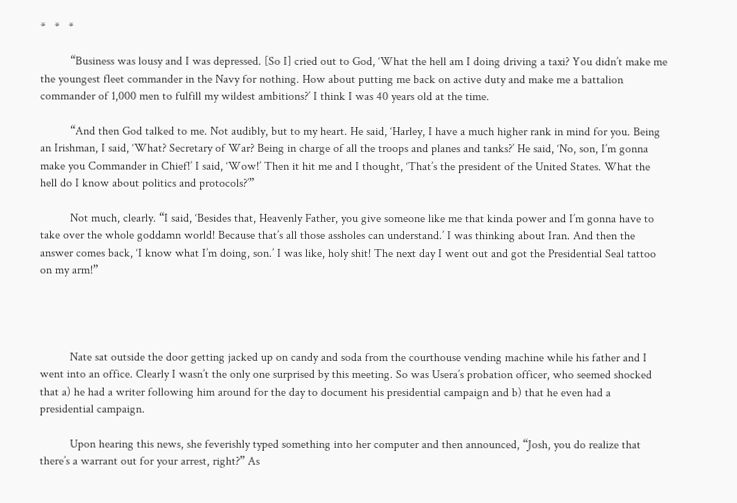*   *   *

          “Business was lousy and I was depressed. [So I] cried out to God, ‘What the hell am I doing driving a taxi? You didn’t make me the youngest fleet commander in the Navy for nothing. How about putting me back on active duty and make me a battalion commander of 1,000 men to fulfill my wildest ambitions?’ I think I was 40 years old at the time.

          “And then God talked to me. Not audibly, but to my heart. He said, ‘Harley, I have a much higher rank in mind for you. Being an Irishman, I said, ‘What? Secretary of War? Being in charge of all the troops and planes and tanks?’ He said, ‘No, son, I’m gonna make you Commander in Chief!’ I said, ‘Wow!’ Then it hit me and I thought, ‘That’s the president of the United States. What the hell do I know about politics and protocols?’”

          Not much, clearly. “I said, ‘Besides that, Heavenly Father, you give someone like me that kinda power and I’m gonna have to take over the whole goddamn world! Because that’s all those assholes can understand.’ I was thinking about Iran. And then the answer comes back, ‘I know what I’m doing, son.’ I was like, holy shit! The next day I went out and got the Presidential Seal tattoo on my arm!”




          Nate sat outside the door getting jacked up on candy and soda from the courthouse vending machine while his father and I went into an office. Clearly I wasn’t the only one surprised by this meeting. So was Usera’s probation officer, who seemed shocked that a) he had a writer following him around for the day to document his presidential campaign and b) that he even had a presidential campaign.

          Upon hearing this news, she feverishly typed something into her computer and then announced, “Josh, you do realize that there’s a warrant out for your arrest, right?” As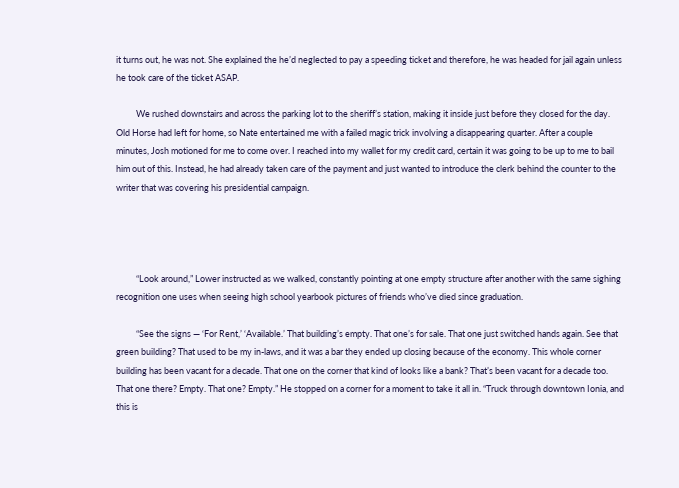it turns out, he was not. She explained the he’d neglected to pay a speeding ticket and therefore, he was headed for jail again unless he took care of the ticket ASAP.

          We rushed downstairs and across the parking lot to the sheriff’s station, making it inside just before they closed for the day. Old Horse had left for home, so Nate entertained me with a failed magic trick involving a disappearing quarter. After a couple minutes, Josh motioned for me to come over. I reached into my wallet for my credit card, certain it was going to be up to me to bail him out of this. Instead, he had already taken care of the payment and just wanted to introduce the clerk behind the counter to the writer that was covering his presidential campaign.




          “Look around,” Lower instructed as we walked, constantly pointing at one empty structure after another with the same sighing recognition one uses when seeing high school yearbook pictures of friends who’ve died since graduation.

          “See the signs — ‘For Rent,’ ‘Available.’ That building’s empty. That one’s for sale. That one just switched hands again. See that green building? That used to be my in-laws, and it was a bar they ended up closing because of the economy. This whole corner building has been vacant for a decade. That one on the corner that kind of looks like a bank? That’s been vacant for a decade too. That one there? Empty. That one? Empty.” He stopped on a corner for a moment to take it all in. “Truck through downtown Ionia, and this is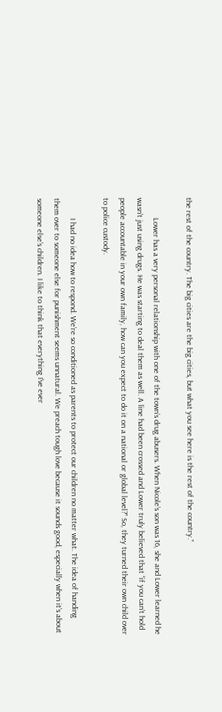the rest of the country. The big cities are the big cities, but what you see here is the rest of the country.”

          Lower has a very personal relationship with one of the town’s drug abusers. When Nicole’s son was 16, she and Lower learned he wasn’t just using drugs. He was starting to deal them as well. A line had been crossed and Lower truly believed that “if you can’t hold people accountable in your own family, how can you expect to do it on a national or global level?” So, they turned their own child over to police custody.

          I had no idea how to respond. We’re so conditioned as parents to protect our children no matter what. The idea of handing them over to someone else for punishment seems unnatural. We preach tough love because it sounds good, especially when it’s about someone else’s children. I like to think that everything I’ve ever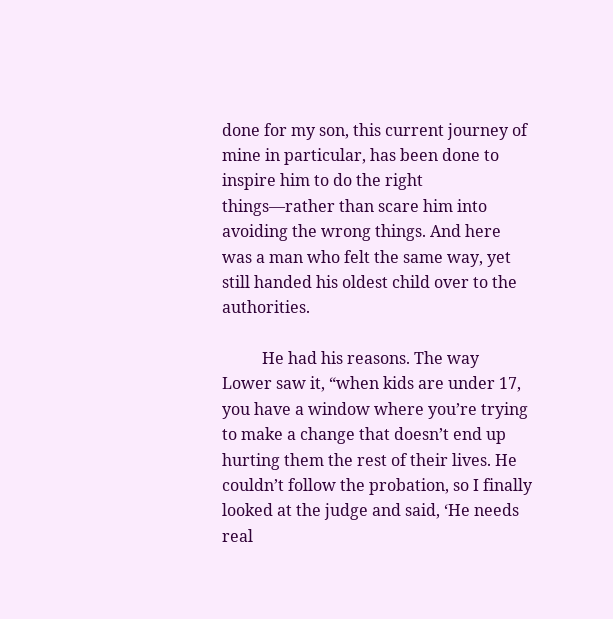done for my son, this current journey of mine in particular, has been done to inspire him to do the right things—rather than scare him into avoiding the wrong things. And here was a man who felt the same way, yet still handed his oldest child over to the authorities.

          He had his reasons. The way Lower saw it, “when kids are under 17, you have a window where you’re trying to make a change that doesn’t end up hurting them the rest of their lives. He couldn’t follow the probation, so I finally looked at the judge and said, ‘He needs real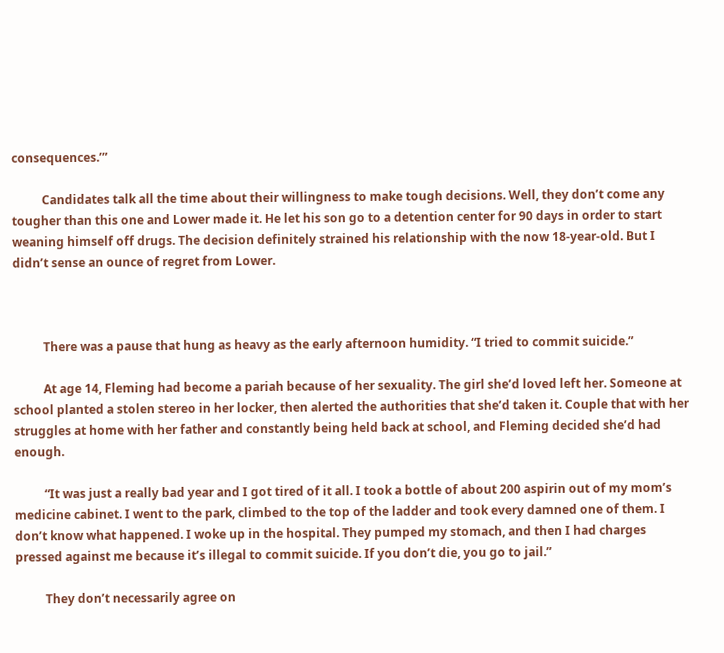consequences.’”

          Candidates talk all the time about their willingness to make tough decisions. Well, they don’t come any tougher than this one and Lower made it. He let his son go to a detention center for 90 days in order to start weaning himself off drugs. The decision definitely strained his relationship with the now 18-year-old. But I didn’t sense an ounce of regret from Lower.



          There was a pause that hung as heavy as the early afternoon humidity. “I tried to commit suicide.”

          At age 14, Fleming had become a pariah because of her sexuality. The girl she’d loved left her. Someone at school planted a stolen stereo in her locker, then alerted the authorities that she’d taken it. Couple that with her struggles at home with her father and constantly being held back at school, and Fleming decided she’d had enough.

          “It was just a really bad year and I got tired of it all. I took a bottle of about 200 aspirin out of my mom’s medicine cabinet. I went to the park, climbed to the top of the ladder and took every damned one of them. I don’t know what happened. I woke up in the hospital. They pumped my stomach, and then I had charges pressed against me because it’s illegal to commit suicide. If you don’t die, you go to jail.”

          They don’t necessarily agree on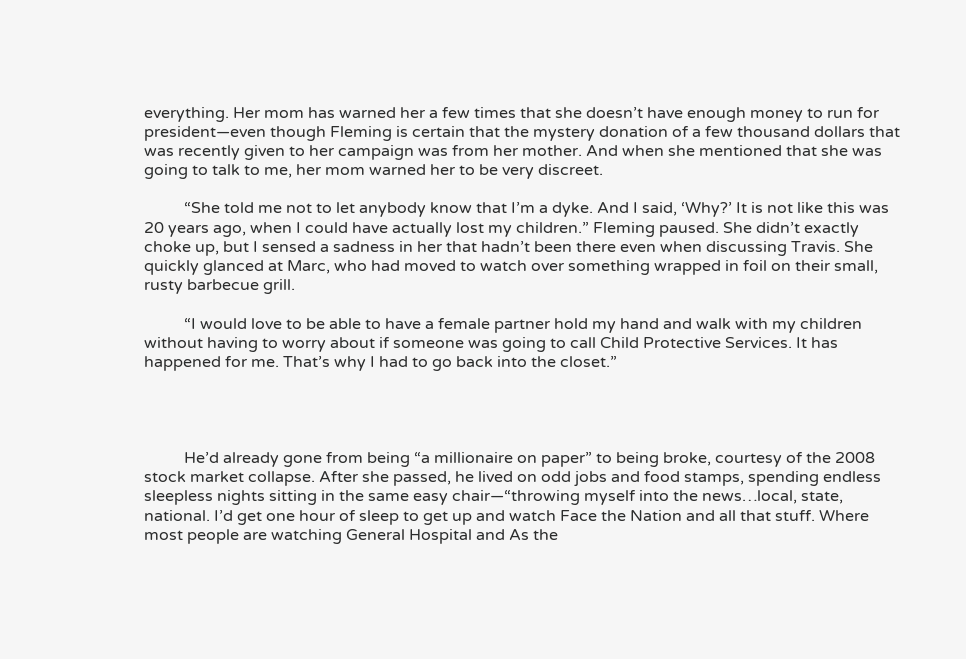everything. Her mom has warned her a few times that she doesn’t have enough money to run for president—even though Fleming is certain that the mystery donation of a few thousand dollars that was recently given to her campaign was from her mother. And when she mentioned that she was going to talk to me, her mom warned her to be very discreet.

          “She told me not to let anybody know that I’m a dyke. And I said, ‘Why?’ It is not like this was 20 years ago, when I could have actually lost my children.” Fleming paused. She didn’t exactly choke up, but I sensed a sadness in her that hadn’t been there even when discussing Travis. She quickly glanced at Marc, who had moved to watch over something wrapped in foil on their small, rusty barbecue grill.

          “I would love to be able to have a female partner hold my hand and walk with my children without having to worry about if someone was going to call Child Protective Services. It has happened for me. That’s why I had to go back into the closet.”




          He’d already gone from being “a millionaire on paper” to being broke, courtesy of the 2008 stock market collapse. After she passed, he lived on odd jobs and food stamps, spending endless sleepless nights sitting in the same easy chair—“throwing myself into the news…local, state, national. I’d get one hour of sleep to get up and watch Face the Nation and all that stuff. Where most people are watching General Hospital and As the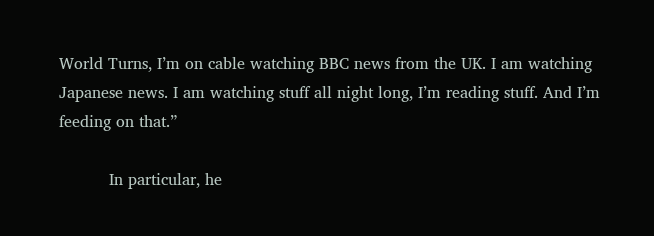World Turns, I’m on cable watching BBC news from the UK. I am watching Japanese news. I am watching stuff all night long, I’m reading stuff. And I’m feeding on that.”

          In particular, he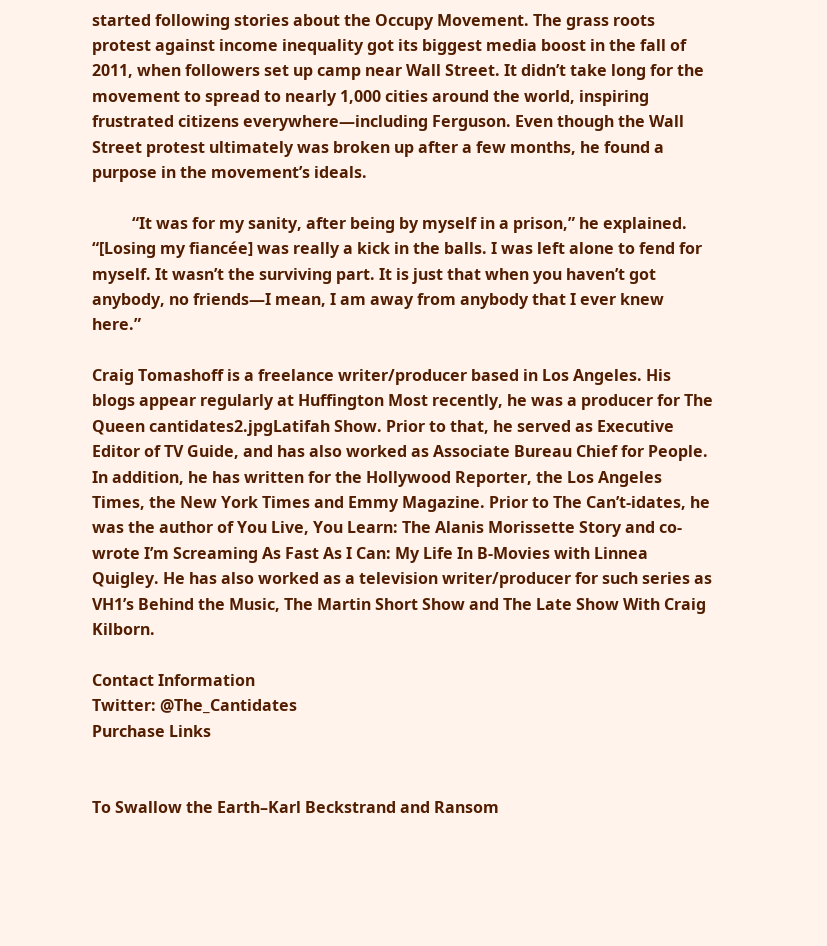started following stories about the Occupy Movement. The grass roots protest against income inequality got its biggest media boost in the fall of 2011, when followers set up camp near Wall Street. It didn’t take long for the movement to spread to nearly 1,000 cities around the world, inspiring frustrated citizens everywhere—including Ferguson. Even though the Wall Street protest ultimately was broken up after a few months, he found a purpose in the movement’s ideals.

          “It was for my sanity, after being by myself in a prison,” he explained. “[Losing my fiancée] was really a kick in the balls. I was left alone to fend for myself. It wasn’t the surviving part. It is just that when you haven’t got anybody, no friends—I mean, I am away from anybody that I ever knew here.”

Craig Tomashoff is a freelance writer/producer based in Los Angeles. His blogs appear regularly at Huffington Most recently, he was a producer for The Queen cantidates2.jpgLatifah Show. Prior to that, he served as Executive Editor of TV Guide, and has also worked as Associate Bureau Chief for People. In addition, he has written for the Hollywood Reporter, the Los Angeles Times, the New York Times and Emmy Magazine. Prior to The Can’t-idates, he was the author of You Live, You Learn: The Alanis Morissette Story and co-wrote I’m Screaming As Fast As I Can: My Life In B-Movies with Linnea Quigley. He has also worked as a television writer/producer for such series as VH1’s Behind the Music, The Martin Short Show and The Late Show With Craig Kilborn.

Contact Information
Twitter: @The_Cantidates
Purchase Links


To Swallow the Earth–Karl Beckstrand and Ransom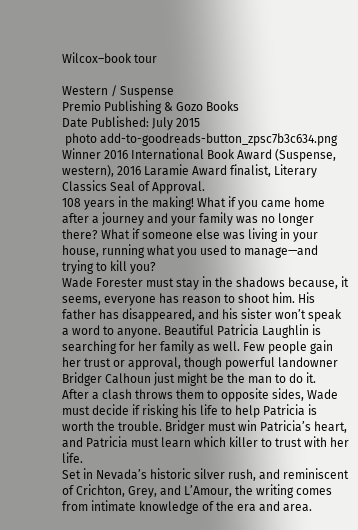Wilcox–book tour

Western / Suspense
Premio Publishing & Gozo Books
Date Published: July 2015
 photo add-to-goodreads-button_zpsc7b3c634.png
Winner 2016 International Book Award (Suspense, western), 2016 Laramie Award finalist, Literary Classics Seal of Approval.
108 years in the making! What if you came home after a journey and your family was no longer there? What if someone else was living in your house, running what you used to manage—and trying to kill you?
Wade Forester must stay in the shadows because, it seems, everyone has reason to shoot him. His father has disappeared, and his sister won’t speak a word to anyone. Beautiful Patricia Laughlin is searching for her family as well. Few people gain her trust or approval, though powerful landowner Bridger Calhoun just might be the man to do it.
After a clash throws them to opposite sides, Wade must decide if risking his life to help Patricia is worth the trouble. Bridger must win Patricia’s heart, and Patricia must learn which killer to trust with her life.
Set in Nevada’s historic silver rush, and reminiscent of Crichton, Grey, and L’Amour, the writing comes from intimate knowledge of the era and area.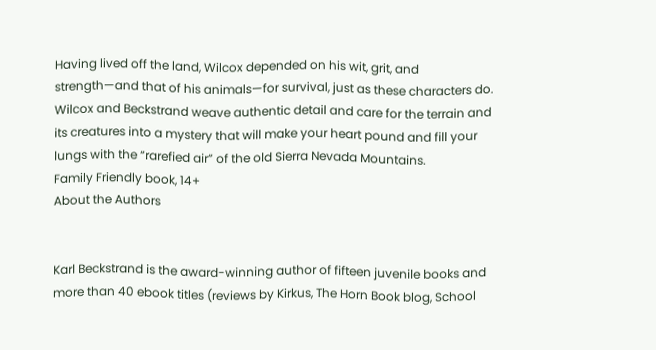Having lived off the land, Wilcox depended on his wit, grit, and strength—and that of his animals—for survival, just as these characters do. Wilcox and Beckstrand weave authentic detail and care for the terrain and its creatures into a mystery that will make your heart pound and fill your lungs with the “rarefied air” of the old Sierra Nevada Mountains.
Family Friendly book, 14+
About the Authors


Karl Beckstrand is the award-winning author of fifteen juvenile books and more than 40 ebook titles (reviews by Kirkus, The Horn Book blog, School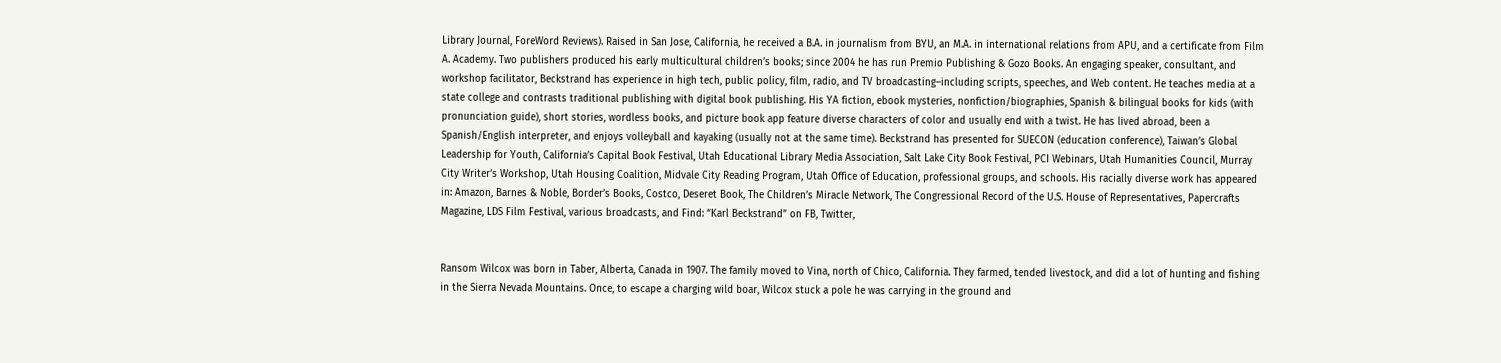Library Journal, ForeWord Reviews). Raised in San Jose, California, he received a B.A. in journalism from BYU, an M.A. in international relations from APU, and a certificate from Film A. Academy. Two publishers produced his early multicultural children’s books; since 2004 he has run Premio Publishing & Gozo Books. An engaging speaker, consultant, and workshop facilitator, Beckstrand has experience in high tech, public policy, film, radio, and TV broadcasting–including scripts, speeches, and Web content. He teaches media at a state college and contrasts traditional publishing with digital book publishing. His YA fiction, ebook mysteries, nonfiction/biographies, Spanish & bilingual books for kids (with pronunciation guide), short stories, wordless books, and picture book app feature diverse characters of color and usually end with a twist. He has lived abroad, been a Spanish/English interpreter, and enjoys volleyball and kayaking (usually not at the same time). Beckstrand has presented for SUECON (education conference), Taiwan’s Global Leadership for Youth, California’s Capital Book Festival, Utah Educational Library Media Association, Salt Lake City Book Festival, PCI Webinars, Utah Humanities Council, Murray City Writer’s Workshop, Utah Housing Coalition, Midvale City Reading Program, Utah Office of Education, professional groups, and schools. His racially diverse work has appeared in: Amazon, Barnes & Noble, Border’s Books, Costco, Deseret Book, The Children’s Miracle Network, The Congressional Record of the U.S. House of Representatives, Papercrafts Magazine, LDS Film Festival, various broadcasts, and Find: “Karl Beckstrand” on FB, Twitter,


Ransom Wilcox was born in Taber, Alberta, Canada in 1907. The family moved to Vina, north of Chico, California. They farmed, tended livestock, and did a lot of hunting and fishing in the Sierra Nevada Mountains. Once, to escape a charging wild boar, Wilcox stuck a pole he was carrying in the ground and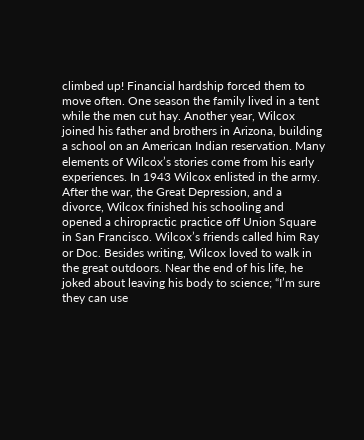climbed up! Financial hardship forced them to move often. One season the family lived in a tent while the men cut hay. Another year, Wilcox joined his father and brothers in Arizona, building a school on an American Indian reservation. Many elements of Wilcox’s stories come from his early experiences. In 1943 Wilcox enlisted in the army. After the war, the Great Depression, and a divorce, Wilcox finished his schooling and opened a chiropractic practice off Union Square in San Francisco. Wilcox’s friends called him Ray or Doc. Besides writing, Wilcox loved to walk in the great outdoors. Near the end of his life, he joked about leaving his body to science; “I’m sure they can use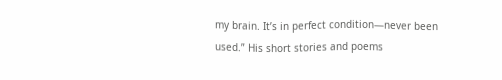my brain. It’s in perfect condition—never been used.” His short stories and poems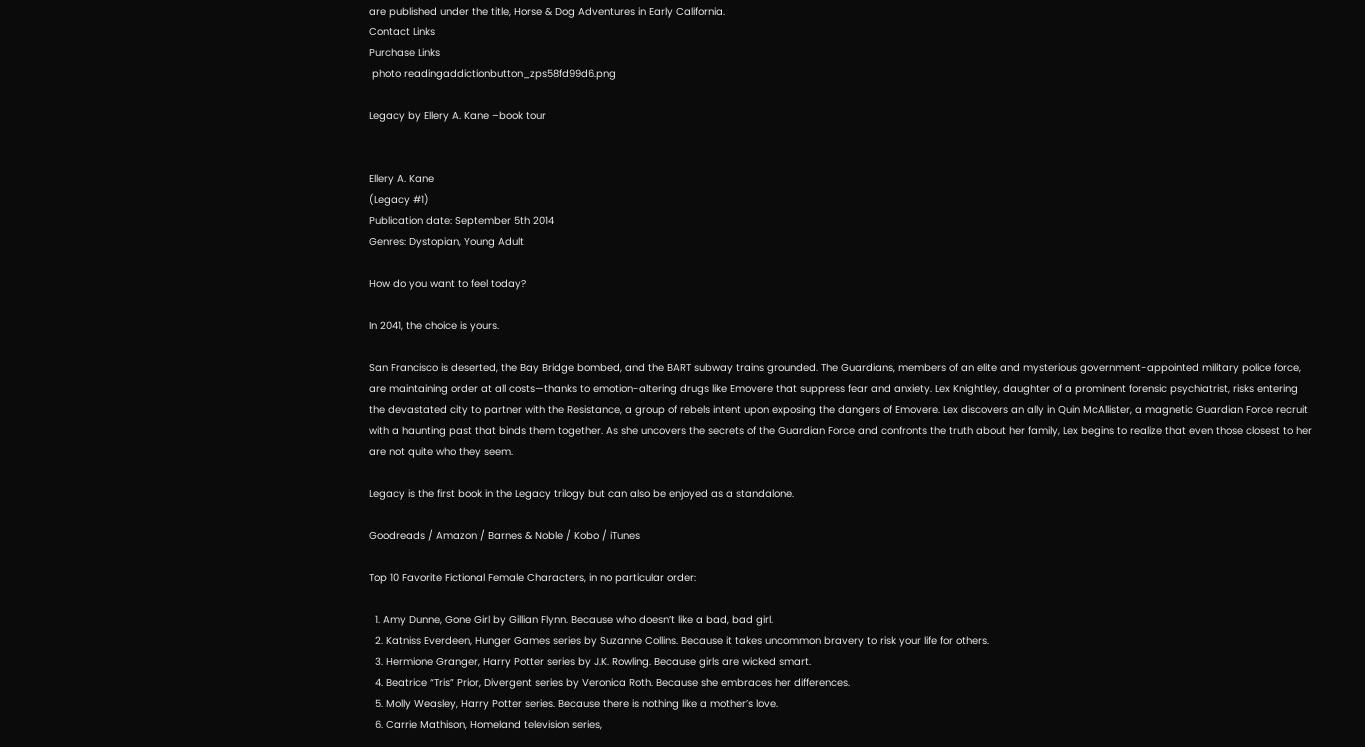are published under the title, Horse & Dog Adventures in Early California.
Contact Links
Purchase Links
 photo readingaddictionbutton_zps58fd99d6.png

Legacy by Ellery A. Kane –book tour


Ellery A. Kane
(Legacy #1)
Publication date: September 5th 2014
Genres: Dystopian, Young Adult

How do you want to feel today?

In 2041, the choice is yours.

San Francisco is deserted, the Bay Bridge bombed, and the BART subway trains grounded. The Guardians, members of an elite and mysterious government-appointed military police force, are maintaining order at all costs—thanks to emotion-altering drugs like Emovere that suppress fear and anxiety. Lex Knightley, daughter of a prominent forensic psychiatrist, risks entering the devastated city to partner with the Resistance, a group of rebels intent upon exposing the dangers of Emovere. Lex discovers an ally in Quin McAllister, a magnetic Guardian Force recruit with a haunting past that binds them together. As she uncovers the secrets of the Guardian Force and confronts the truth about her family, Lex begins to realize that even those closest to her are not quite who they seem.

Legacy is the first book in the Legacy trilogy but can also be enjoyed as a standalone.

Goodreads / Amazon / Barnes & Noble / Kobo / iTunes

Top 10 Favorite Fictional Female Characters, in no particular order:

  1. Amy Dunne, Gone Girl by Gillian Flynn. Because who doesn’t like a bad, bad girl.
  2. Katniss Everdeen, Hunger Games series by Suzanne Collins. Because it takes uncommon bravery to risk your life for others.
  3. Hermione Granger, Harry Potter series by J.K. Rowling. Because girls are wicked smart.
  4. Beatrice “Tris” Prior, Divergent series by Veronica Roth. Because she embraces her differences.
  5. Molly Weasley, Harry Potter series. Because there is nothing like a mother’s love.
  6. Carrie Mathison, Homeland television series,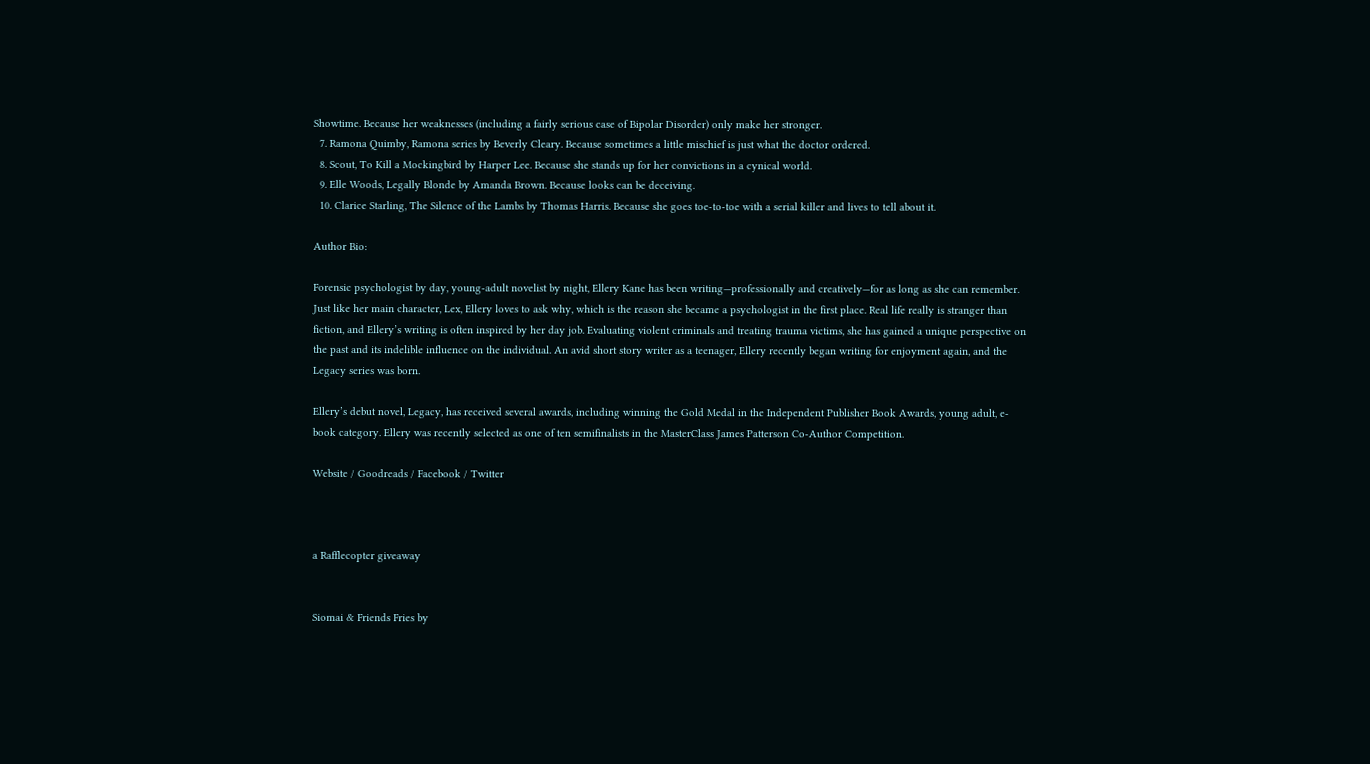Showtime. Because her weaknesses (including a fairly serious case of Bipolar Disorder) only make her stronger.
  7. Ramona Quimby, Ramona series by Beverly Cleary. Because sometimes a little mischief is just what the doctor ordered.
  8. Scout, To Kill a Mockingbird by Harper Lee. Because she stands up for her convictions in a cynical world.
  9. Elle Woods, Legally Blonde by Amanda Brown. Because looks can be deceiving.
  10. Clarice Starling, The Silence of the Lambs by Thomas Harris. Because she goes toe-to-toe with a serial killer and lives to tell about it.

Author Bio:

Forensic psychologist by day, young-adult novelist by night, Ellery Kane has been writing—professionally and creatively—for as long as she can remember. Just like her main character, Lex, Ellery loves to ask why, which is the reason she became a psychologist in the first place. Real life really is stranger than fiction, and Ellery’s writing is often inspired by her day job. Evaluating violent criminals and treating trauma victims, she has gained a unique perspective on the past and its indelible influence on the individual. An avid short story writer as a teenager, Ellery recently began writing for enjoyment again, and the Legacy series was born.

Ellery’s debut novel, Legacy, has received several awards, including winning the Gold Medal in the Independent Publisher Book Awards, young adult, e-book category. Ellery was recently selected as one of ten semifinalists in the MasterClass James Patterson Co-Author Competition.

Website / Goodreads / Facebook / Twitter



a Rafflecopter giveaway


Siomai & Friends Fries by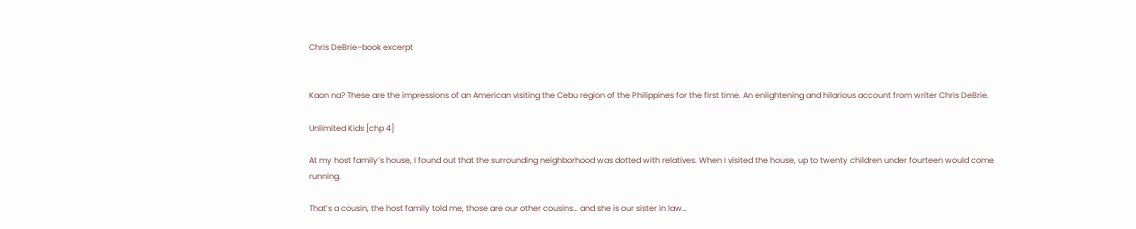Chris DeBrie–book excerpt


Kaon na? These are the impressions of an American visiting the Cebu region of the Philippines for the first time. An enlightening and hilarious account from writer Chris DeBrie.

Unlimited Kids [chp 4]

At my host family’s house, I found out that the surrounding neighborhood was dotted with relatives. When I visited the house, up to twenty children under fourteen would come running.

That’s a cousin, the host family told me, those are our other cousins… and she is our sister in law…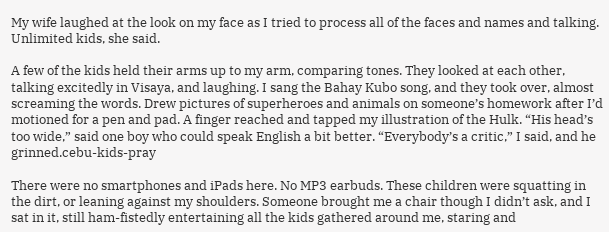My wife laughed at the look on my face as I tried to process all of the faces and names and talking. Unlimited kids, she said.

A few of the kids held their arms up to my arm, comparing tones. They looked at each other, talking excitedly in Visaya, and laughing. I sang the Bahay Kubo song, and they took over, almost screaming the words. Drew pictures of superheroes and animals on someone’s homework after I’d motioned for a pen and pad. A finger reached and tapped my illustration of the Hulk. “His head’s too wide,” said one boy who could speak English a bit better. “Everybody’s a critic,” I said, and he grinned.cebu-kids-pray

There were no smartphones and iPads here. No MP3 earbuds. These children were squatting in the dirt, or leaning against my shoulders. Someone brought me a chair though I didn’t ask, and I sat in it, still ham-fistedly entertaining all the kids gathered around me, staring and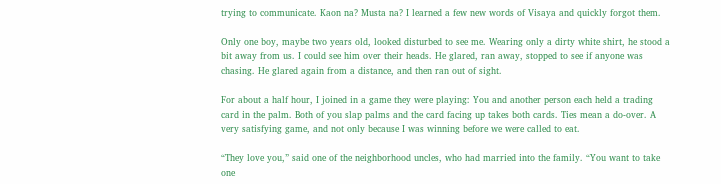trying to communicate. Kaon na? Musta na? I learned a few new words of Visaya and quickly forgot them.

Only one boy, maybe two years old, looked disturbed to see me. Wearing only a dirty white shirt, he stood a bit away from us. I could see him over their heads. He glared, ran away, stopped to see if anyone was chasing. He glared again from a distance, and then ran out of sight.

For about a half hour, I joined in a game they were playing: You and another person each held a trading card in the palm. Both of you slap palms and the card facing up takes both cards. Ties mean a do-over. A very satisfying game, and not only because I was winning before we were called to eat.

“They love you,” said one of the neighborhood uncles, who had married into the family. “You want to take one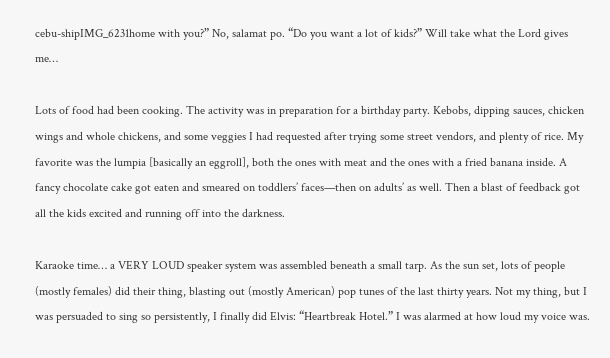cebu-shipIMG_6231home with you?” No, salamat po. “Do you want a lot of kids?” Will take what the Lord gives me…

Lots of food had been cooking. The activity was in preparation for a birthday party. Kebobs, dipping sauces, chicken wings and whole chickens, and some veggies I had requested after trying some street vendors, and plenty of rice. My favorite was the lumpia [basically an eggroll], both the ones with meat and the ones with a fried banana inside. A fancy chocolate cake got eaten and smeared on toddlers’ faces—then on adults’ as well. Then a blast of feedback got all the kids excited and running off into the darkness.

Karaoke time… a VERY LOUD speaker system was assembled beneath a small tarp. As the sun set, lots of people (mostly females) did their thing, blasting out (mostly American) pop tunes of the last thirty years. Not my thing, but I was persuaded to sing so persistently, I finally did Elvis: “Heartbreak Hotel.” I was alarmed at how loud my voice was.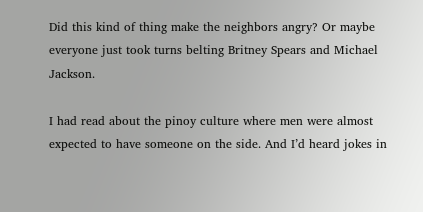Did this kind of thing make the neighbors angry? Or maybe everyone just took turns belting Britney Spears and Michael Jackson.

I had read about the pinoy culture where men were almost expected to have someone on the side. And I’d heard jokes in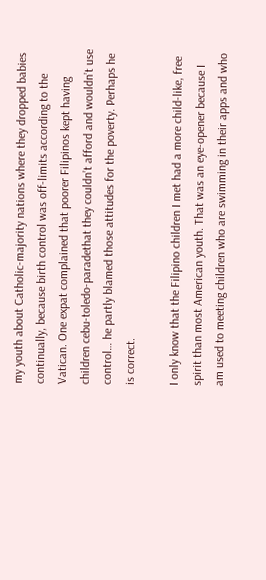my youth about Catholic-majority nations where they dropped babies continually, because birth control was off-limits according to the Vatican. One expat complained that poorer Filipinos kept having children cebu-toledo-paradethat they couldn’t afford and wouldn’t use control… he partly blamed those attitudes for the poverty. Perhaps he is correct.

I only know that the Filipino children I met had a more child-like, free spirit than most American youth. That was an eye-opener because I am used to meeting children who are swimming in their apps and who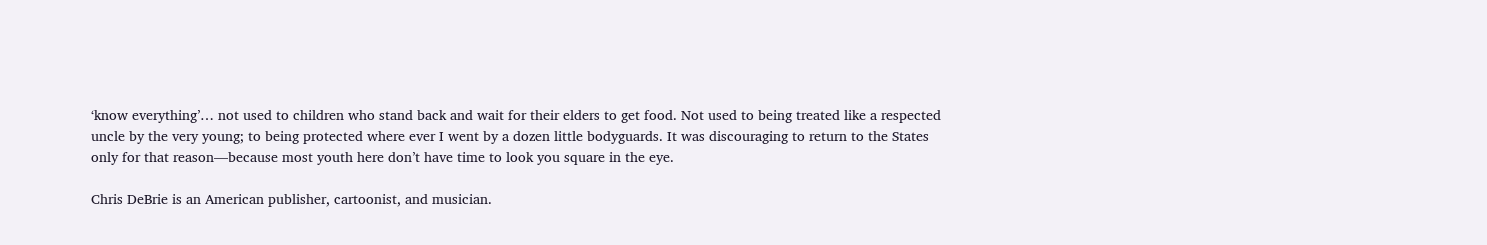‘know everything’… not used to children who stand back and wait for their elders to get food. Not used to being treated like a respected uncle by the very young; to being protected where ever I went by a dozen little bodyguards. It was discouraging to return to the States only for that reason—because most youth here don’t have time to look you square in the eye.

Chris DeBrie is an American publisher, cartoonist, and musician.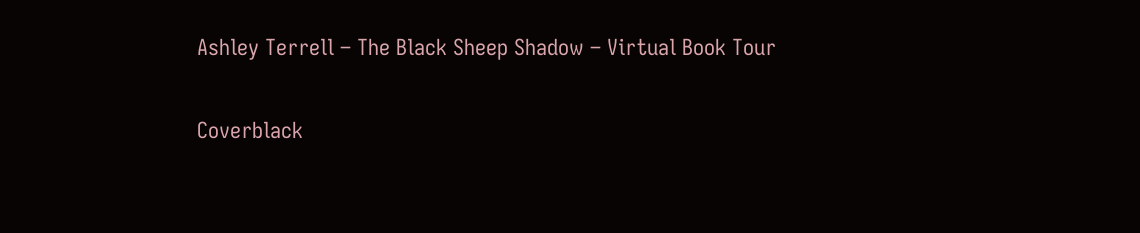Ashley Terrell – The Black Sheep Shadow – Virtual Book Tour

Coverblack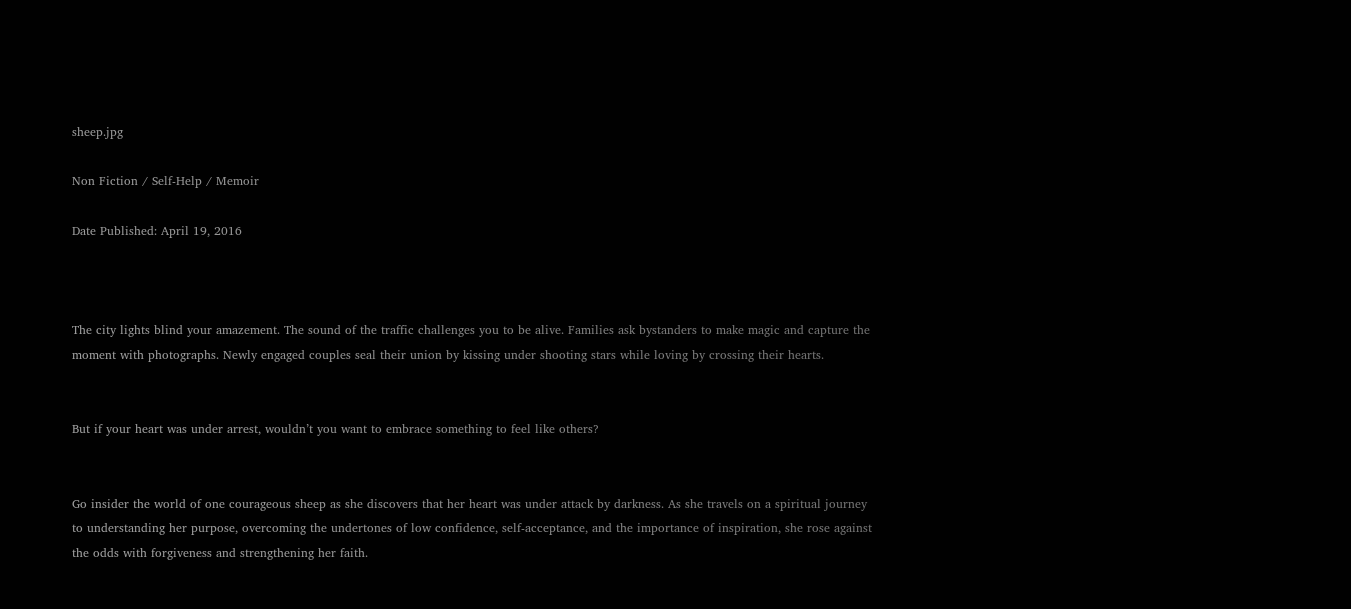sheep.jpg

Non Fiction / Self-Help / Memoir

Date Published: April 19, 2016



The city lights blind your amazement. The sound of the traffic challenges you to be alive. Families ask bystanders to make magic and capture the moment with photographs. Newly engaged couples seal their union by kissing under shooting stars while loving by crossing their hearts.


But if your heart was under arrest, wouldn’t you want to embrace something to feel like others?


Go insider the world of one courageous sheep as she discovers that her heart was under attack by darkness. As she travels on a spiritual journey to understanding her purpose, overcoming the undertones of low confidence, self-acceptance, and the importance of inspiration, she rose against the odds with forgiveness and strengthening her faith.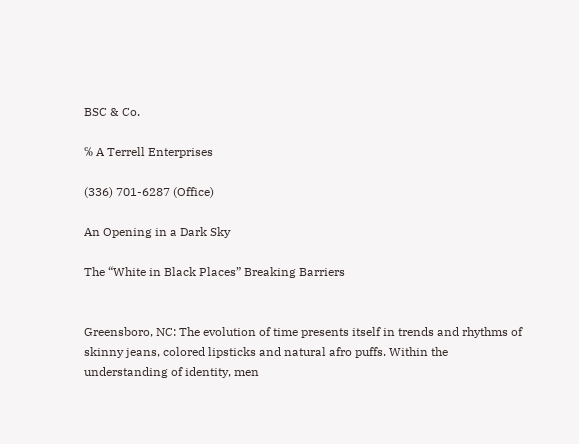BSC & Co.

℅ A Terrell Enterprises

(336) 701-6287 (Office)

An Opening in a Dark Sky

The “White in Black Places” Breaking Barriers


Greensboro, NC: The evolution of time presents itself in trends and rhythms of skinny jeans, colored lipsticks and natural afro puffs. Within the understanding of identity, men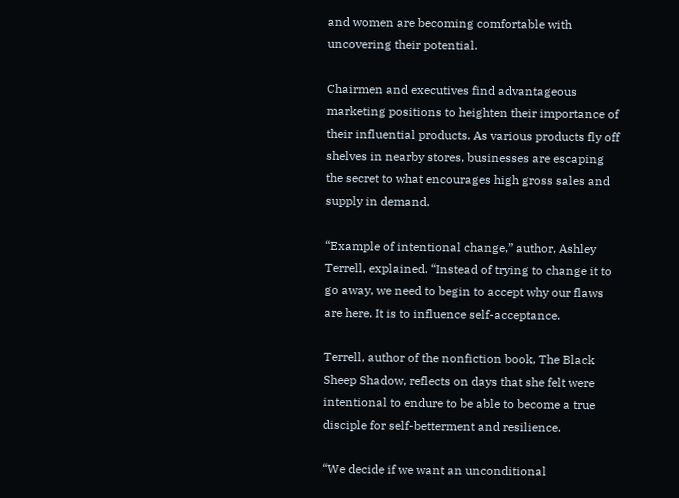and women are becoming comfortable with uncovering their potential.

Chairmen and executives find advantageous marketing positions to heighten their importance of their influential products. As various products fly off shelves in nearby stores, businesses are escaping the secret to what encourages high gross sales and supply in demand.

“Example of intentional change,” author, Ashley Terrell, explained. “Instead of trying to change it to go away, we need to begin to accept why our flaws are here. It is to influence self-acceptance.

Terrell, author of the nonfiction book, The Black Sheep Shadow, reflects on days that she felt were intentional to endure to be able to become a true disciple for self-betterment and resilience.

“We decide if we want an unconditional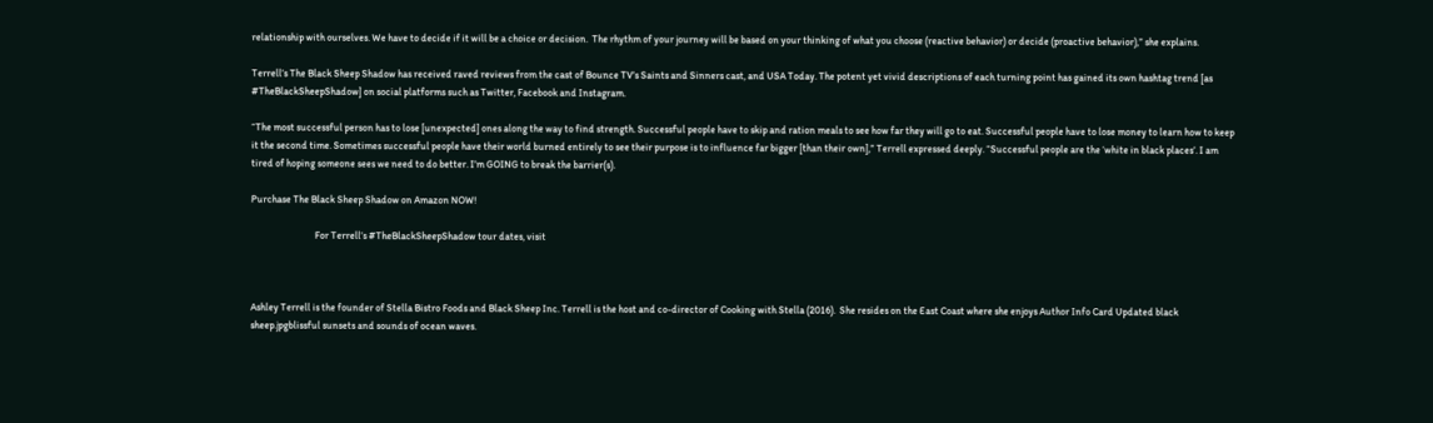relationship with ourselves. We have to decide if it will be a choice or decision.  The rhythm of your journey will be based on your thinking of what you choose (reactive behavior) or decide (proactive behavior),” she explains.

Terrell’s The Black Sheep Shadow has received raved reviews from the cast of Bounce TV’s Saints and Sinners cast, and USA Today. The potent yet vivid descriptions of each turning point has gained its own hashtag trend [as #TheBlackSheepShadow] on social platforms such as Twitter, Facebook and Instagram.

“The most successful person has to lose [unexpected] ones along the way to find strength. Successful people have to skip and ration meals to see how far they will go to eat. Successful people have to lose money to learn how to keep it the second time. Sometimes successful people have their world burned entirely to see their purpose is to influence far bigger [than their own],” Terrell expressed deeply. “Successful people are the ‘white in black places’. I am tired of hoping someone sees we need to do better. I’m GOING to break the barrier(s).

Purchase The Black Sheep Shadow on Amazon NOW!

                                For Terrell’s #TheBlackSheepShadow tour dates, visit



Ashley Terrell is the founder of Stella Bistro Foods and Black Sheep Inc. Terrell is the host and co-director of Cooking with Stella (2016).  She resides on the East Coast where she enjoys Author Info Card Updated black sheep.jpgblissful sunsets and sounds of ocean waves.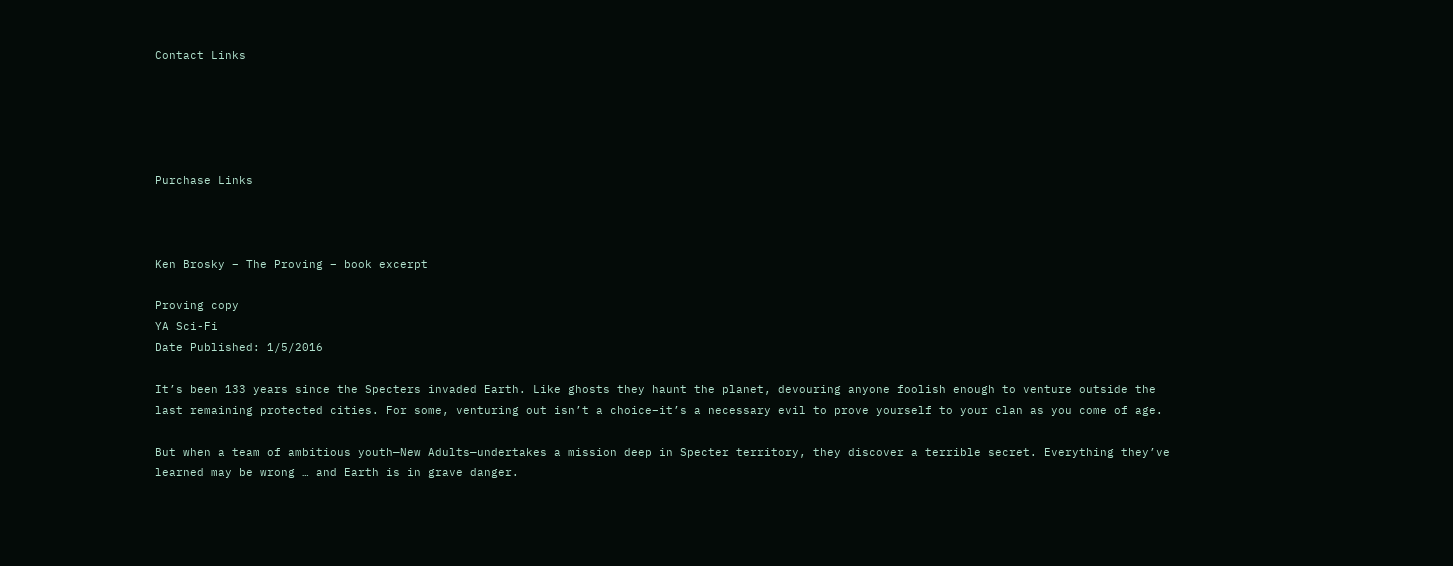Contact Links





Purchase Links



Ken Brosky – The Proving – book excerpt

Proving copy
YA Sci-Fi
Date Published: 1/5/2016

It’s been 133 years since the Specters invaded Earth. Like ghosts they haunt the planet, devouring anyone foolish enough to venture outside the last remaining protected cities. For some, venturing out isn’t a choice–it’s a necessary evil to prove yourself to your clan as you come of age.

But when a team of ambitious youth—New Adults—undertakes a mission deep in Specter territory, they discover a terrible secret. Everything they’ve learned may be wrong … and Earth is in grave danger.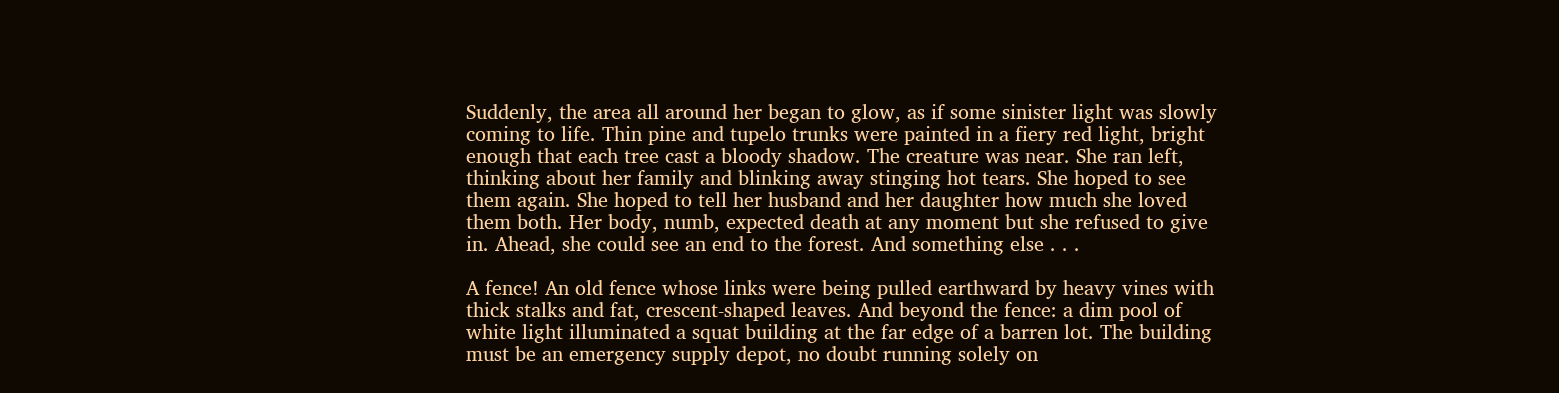Suddenly, the area all around her began to glow, as if some sinister light was slowly coming to life. Thin pine and tupelo trunks were painted in a fiery red light, bright enough that each tree cast a bloody shadow. The creature was near. She ran left, thinking about her family and blinking away stinging hot tears. She hoped to see them again. She hoped to tell her husband and her daughter how much she loved them both. Her body, numb, expected death at any moment but she refused to give in. Ahead, she could see an end to the forest. And something else . . .

A fence! An old fence whose links were being pulled earthward by heavy vines with thick stalks and fat, crescent-shaped leaves. And beyond the fence: a dim pool of white light illuminated a squat building at the far edge of a barren lot. The building must be an emergency supply depot, no doubt running solely on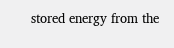stored energy from the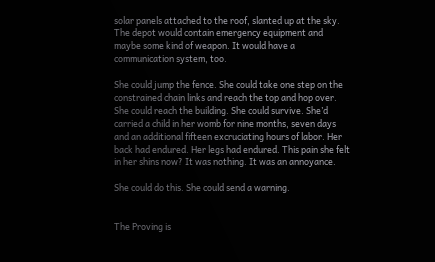solar panels attached to the roof, slanted up at the sky. The depot would contain emergency equipment and maybe some kind of weapon. It would have a communication system, too.

She could jump the fence. She could take one step on the constrained chain links and reach the top and hop over. She could reach the building. She could survive. She’d carried a child in her womb for nine months, seven days and an additional fifteen excruciating hours of labor. Her back had endured. Her legs had endured. This pain she felt in her shins now? It was nothing. It was an annoyance.

She could do this. She could send a warning.


The Proving is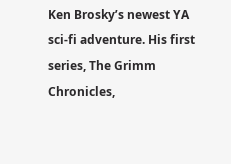Ken Brosky’s newest YA sci-fi adventure. His first series, The Grimm Chronicles,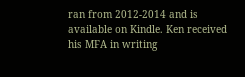ran from 2012-2014 and is available on Kindle. Ken received his MFA in writing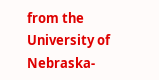from the University of Nebraska-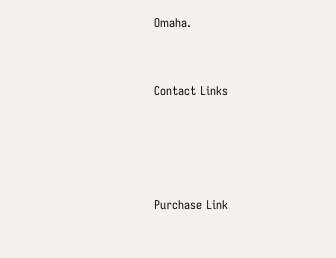Omaha.


Contact Links




Purchase Link